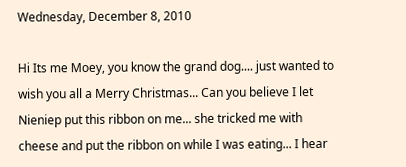Wednesday, December 8, 2010

Hi Its me Moey, you know the grand dog.... just wanted to wish you all a Merry Christmas... Can you believe I let Nieniep put this ribbon on me... she tricked me with cheese and put the ribbon on while I was eating... I hear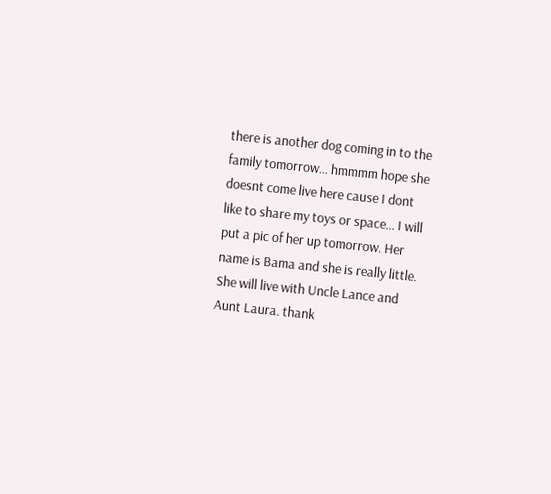there is another dog coming in to the family tomorrow... hmmmm hope she doesnt come live here cause I dont like to share my toys or space... I will put a pic of her up tomorrow. Her name is Bama and she is really little. She will live with Uncle Lance and Aunt Laura. thank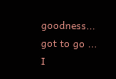goodness... got to go ... I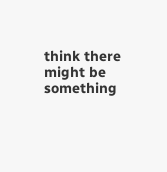think there might be something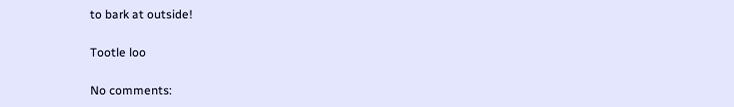to bark at outside!

Tootle loo

No comments: